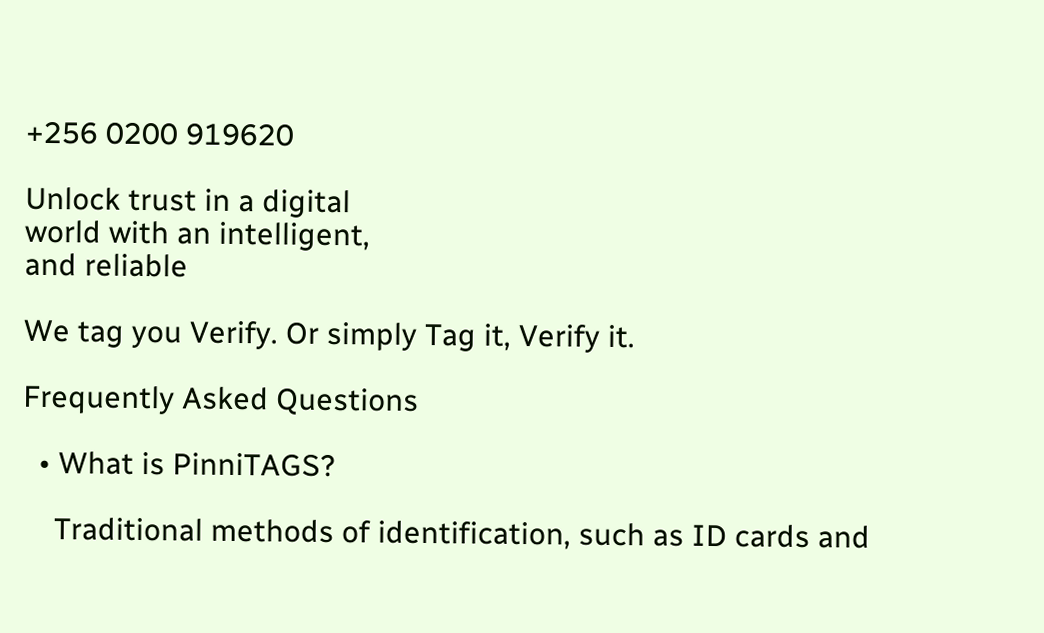+256 0200 919620

Unlock trust in a digital
world with an intelligent,
and reliable

We tag you Verify. Or simply Tag it, Verify it.

Frequently Asked Questions

  • What is PinniTAGS?

    Traditional methods of identification, such as ID cards and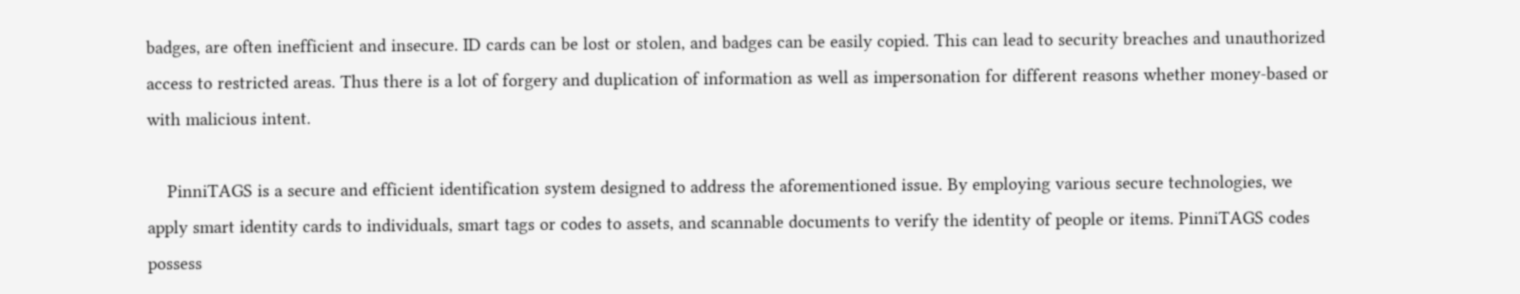badges, are often inefficient and insecure. ID cards can be lost or stolen, and badges can be easily copied. This can lead to security breaches and unauthorized access to restricted areas. Thus there is a lot of forgery and duplication of information as well as impersonation for different reasons whether money-based or with malicious intent.

    PinniTAGS is a secure and efficient identification system designed to address the aforementioned issue. By employing various secure technologies, we apply smart identity cards to individuals, smart tags or codes to assets, and scannable documents to verify the identity of people or items. PinniTAGS codes possess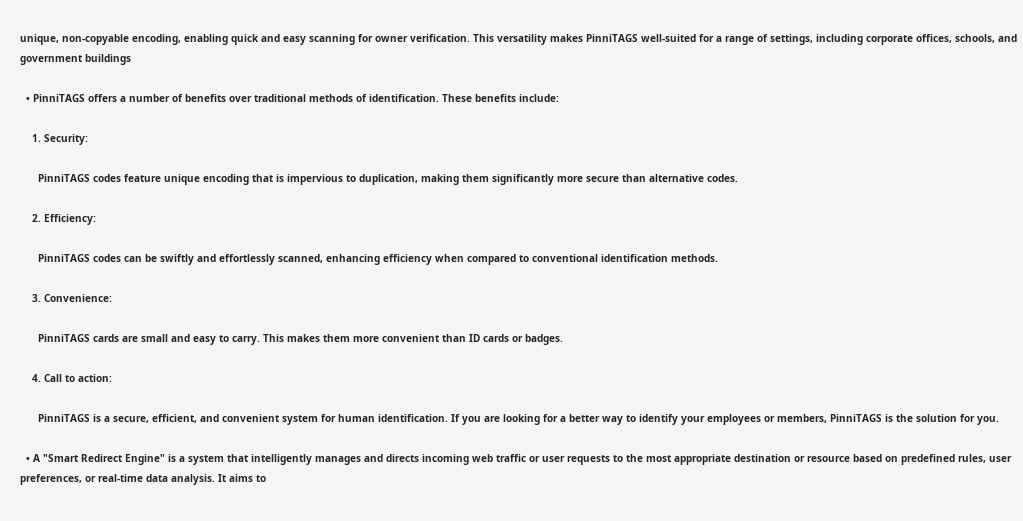unique, non-copyable encoding, enabling quick and easy scanning for owner verification. This versatility makes PinniTAGS well-suited for a range of settings, including corporate offices, schools, and government buildings

  • PinniTAGS offers a number of benefits over traditional methods of identification. These benefits include:

    1. Security:

      PinniTAGS codes feature unique encoding that is impervious to duplication, making them significantly more secure than alternative codes.

    2. Efficiency:

      PinniTAGS codes can be swiftly and effortlessly scanned, enhancing efficiency when compared to conventional identification methods.

    3. Convenience:

      PinniTAGS cards are small and easy to carry. This makes them more convenient than ID cards or badges.

    4. Call to action:

      PinniTAGS is a secure, efficient, and convenient system for human identification. If you are looking for a better way to identify your employees or members, PinniTAGS is the solution for you.

  • A "Smart Redirect Engine" is a system that intelligently manages and directs incoming web traffic or user requests to the most appropriate destination or resource based on predefined rules, user preferences, or real-time data analysis. It aims to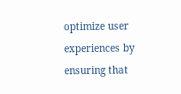optimize user experiences by ensuring that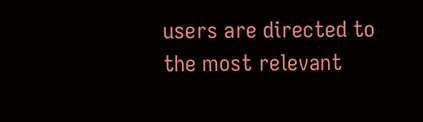users are directed to the most relevant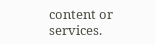content or services.